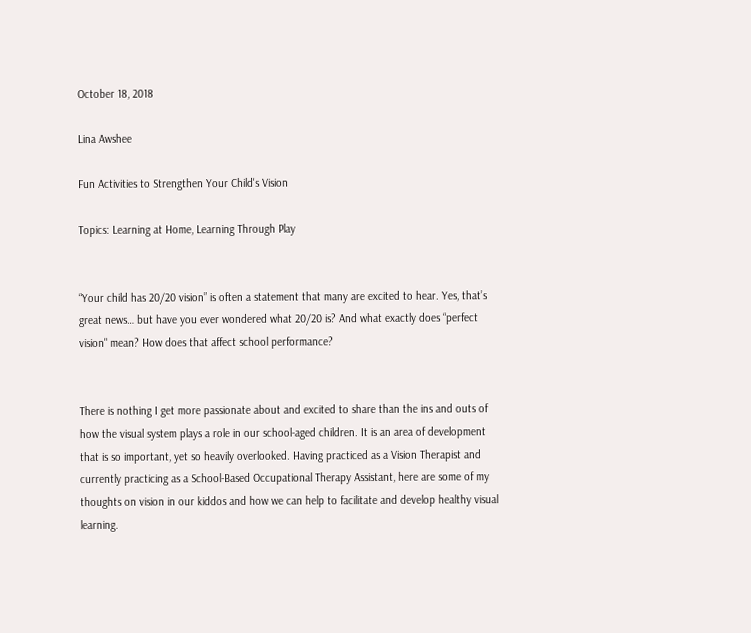October 18, 2018

Lina Awshee

Fun Activities to Strengthen Your Child's Vision

Topics: Learning at Home, Learning Through Play


“Your child has 20/20 vision” is often a statement that many are excited to hear. Yes, that’s great news… but have you ever wondered what 20/20 is? And what exactly does “perfect vision" mean? How does that affect school performance?


There is nothing I get more passionate about and excited to share than the ins and outs of how the visual system plays a role in our school-aged children. It is an area of development that is so important, yet so heavily overlooked. Having practiced as a Vision Therapist and currently practicing as a School-Based Occupational Therapy Assistant, here are some of my thoughts on vision in our kiddos and how we can help to facilitate and develop healthy visual learning.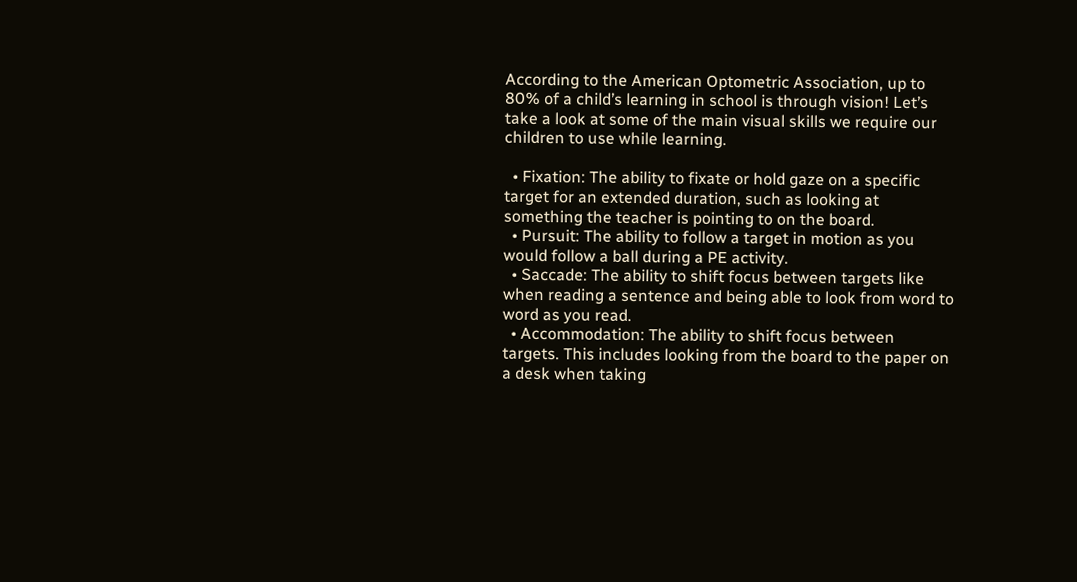According to the American Optometric Association, up to 80% of a child’s learning in school is through vision! Let’s take a look at some of the main visual skills we require our children to use while learning.

  • Fixation: The ability to fixate or hold gaze on a specific target for an extended duration, such as looking at something the teacher is pointing to on the board.
  • Pursuit: The ability to follow a target in motion as you would follow a ball during a PE activity.
  • Saccade: The ability to shift focus between targets like when reading a sentence and being able to look from word to word as you read.
  • Accommodation: The ability to shift focus between targets. This includes looking from the board to the paper on a desk when taking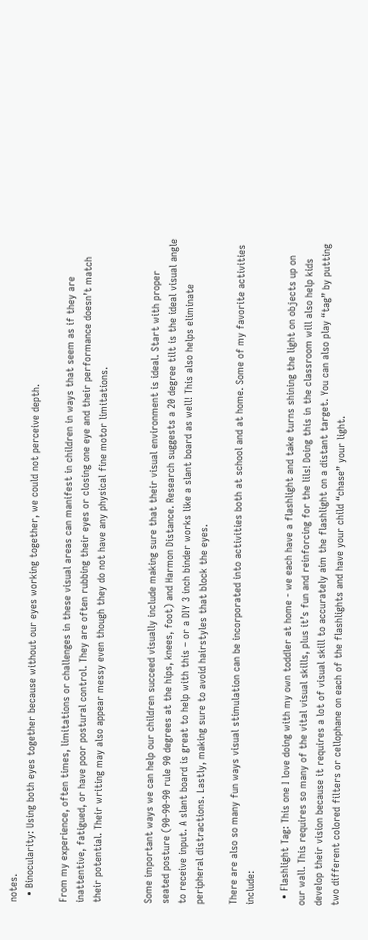notes.
  • Binocularity: Using both eyes together because without our eyes working together, we could not perceive depth.

From my experience, often times, limitations or challenges in these visual areas can manifest in children in ways that seem as if they are inattentive, fatigued, or have poor postural control. They are often rubbing their eyes or closing one eye and their performance doesn’t match their potential. Their writing may also appear messy even though they do not have any physical fine motor limitations.


Some important ways we can help our children succeed visually include making sure that their visual environment is ideal. Start with proper seated posture (90-90-90 rule 90 degrees at the hips, knees, foot) and Harmon Distance. Research suggests a 20 degree tilt is the ideal visual angle to receive input. A slant board is great to help with this – or a DIY 3 inch binder works like a slant board as well! This also helps eliminate peripheral distractions. Lastly, making sure to avoid hairstyles that block the eyes.

There are also so many fun ways visual stimulation can be incorporated into activities both at school and at home. Some of my favorite activities include:

  • Flashlight Tag: This one I love doing with my own toddler at home - we each have a flashlight and take turns shining the light on objects up on our wall. This requires so many of the vital visual skills, plus it’s fun and reinforcing for the lils! Doing this in the classroom will also help kids develop their vision because it requires a lot of visual skill to accurately aim the flashlight on a distant target. You can also play “tag” by putting two different colored filters or cellophane on each of the flashlights and have your child “chase” your light.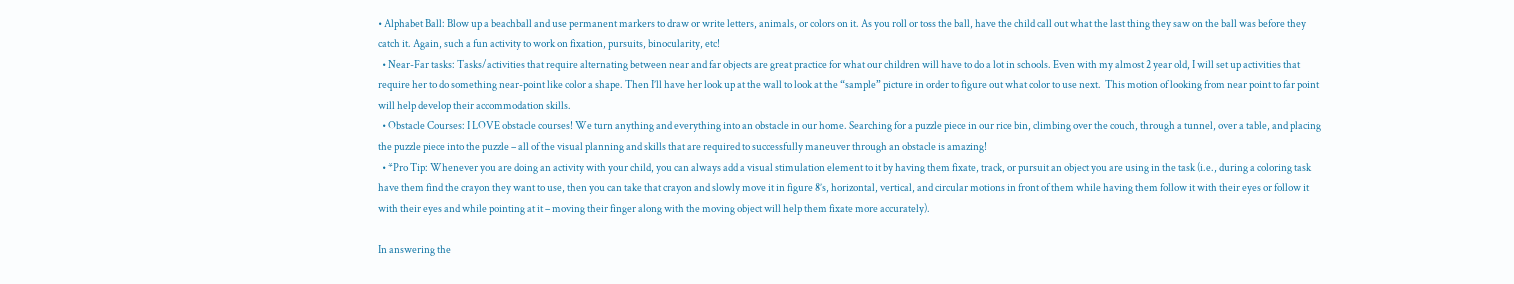• Alphabet Ball: Blow up a beachball and use permanent markers to draw or write letters, animals, or colors on it. As you roll or toss the ball, have the child call out what the last thing they saw on the ball was before they catch it. Again, such a fun activity to work on fixation, pursuits, binocularity, etc!
  • Near-Far tasks: Tasks/activities that require alternating between near and far objects are great practice for what our children will have to do a lot in schools. Even with my almost 2 year old, I will set up activities that require her to do something near-point like color a shape. Then I’ll have her look up at the wall to look at the “sample” picture in order to figure out what color to use next.  This motion of looking from near point to far point will help develop their accommodation skills.
  • Obstacle Courses: I LOVE obstacle courses! We turn anything and everything into an obstacle in our home. Searching for a puzzle piece in our rice bin, climbing over the couch, through a tunnel, over a table, and placing the puzzle piece into the puzzle – all of the visual planning and skills that are required to successfully maneuver through an obstacle is amazing!
  • *Pro Tip: Whenever you are doing an activity with your child, you can always add a visual stimulation element to it by having them fixate, track, or pursuit an object you are using in the task (i.e., during a coloring task have them find the crayon they want to use, then you can take that crayon and slowly move it in figure 8’s, horizontal, vertical, and circular motions in front of them while having them follow it with their eyes or follow it with their eyes and while pointing at it – moving their finger along with the moving object will help them fixate more accurately).

In answering the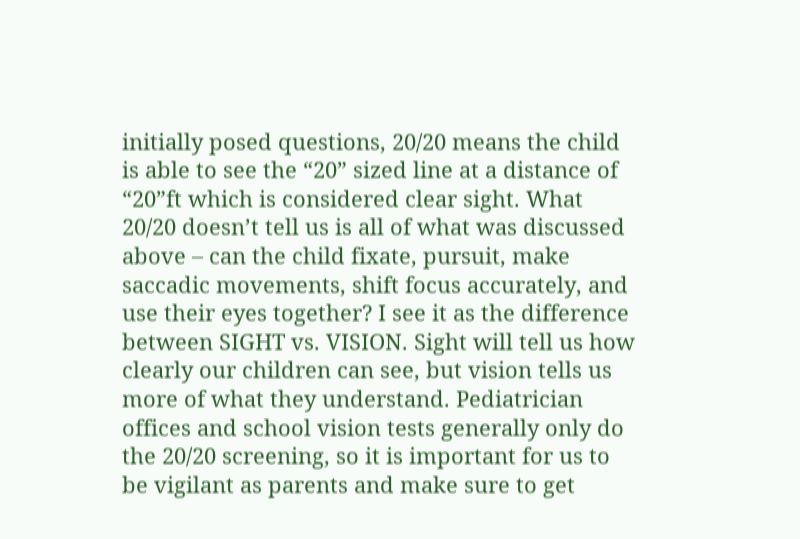initially posed questions, 20/20 means the child is able to see the “20” sized line at a distance of “20”ft which is considered clear sight. What 20/20 doesn’t tell us is all of what was discussed above – can the child fixate, pursuit, make saccadic movements, shift focus accurately, and use their eyes together? I see it as the difference between SIGHT vs. VISION. Sight will tell us how clearly our children can see, but vision tells us more of what they understand. Pediatrician offices and school vision tests generally only do the 20/20 screening, so it is important for us to be vigilant as parents and make sure to get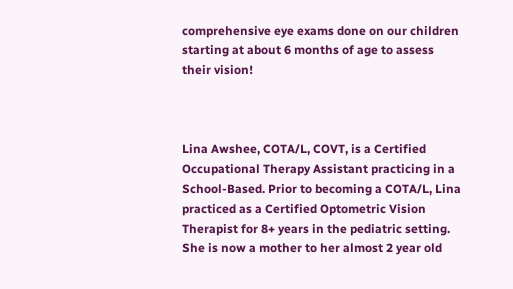comprehensive eye exams done on our children starting at about 6 months of age to assess their vision!



Lina Awshee, COTA/L, COVT, is a Certified Occupational Therapy Assistant practicing in a School-Based. Prior to becoming a COTA/L, Lina practiced as a Certified Optometric Vision Therapist for 8+ years in the pediatric setting. She is now a mother to her almost 2 year old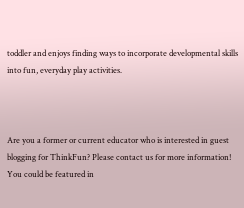toddler and enjoys finding ways to incorporate developmental skills into fun, everyday play activities.



Are you a former or current educator who is interested in guest blogging for ThinkFun? Please contact us for more information! You could be featured in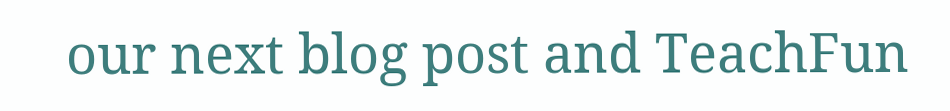our next blog post and TeachFun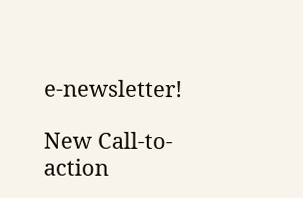e-newsletter!

New Call-to-action